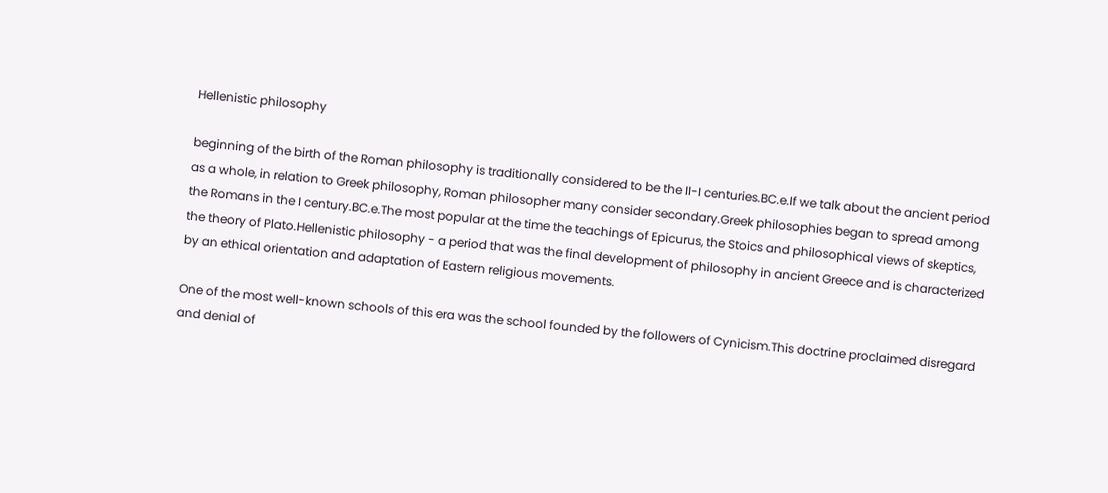Hellenistic philosophy

beginning of the birth of the Roman philosophy is traditionally considered to be the II-I centuries.BC.e.If we talk about the ancient period as a whole, in relation to Greek philosophy, Roman philosopher many consider secondary.Greek philosophies began to spread among the Romans in the I century.BC.e.The most popular at the time the teachings of Epicurus, the Stoics and philosophical views of skeptics, the theory of Plato.Hellenistic philosophy - a period that was the final development of philosophy in ancient Greece and is characterized by an ethical orientation and adaptation of Eastern religious movements.

One of the most well-known schools of this era was the school founded by the followers of Cynicism.This doctrine proclaimed disregard and denial of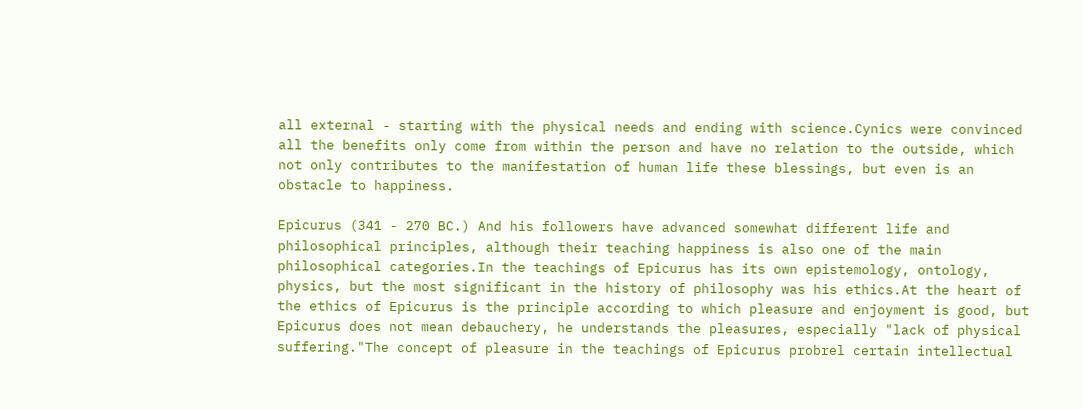all external - starting with the physical needs and ending with science.Cynics were convinced all the benefits only come from within the person and have no relation to the outside, which not only contributes to the manifestation of human life these blessings, but even is an obstacle to happiness.

Epicurus (341 - 270 BC.) And his followers have advanced somewhat different life and philosophical principles, although their teaching happiness is also one of the main philosophical categories.In the teachings of Epicurus has its own epistemology, ontology, physics, but the most significant in the history of philosophy was his ethics.At the heart of the ethics of Epicurus is the principle according to which pleasure and enjoyment is good, but Epicurus does not mean debauchery, he understands the pleasures, especially "lack of physical suffering."The concept of pleasure in the teachings of Epicurus probrel certain intellectual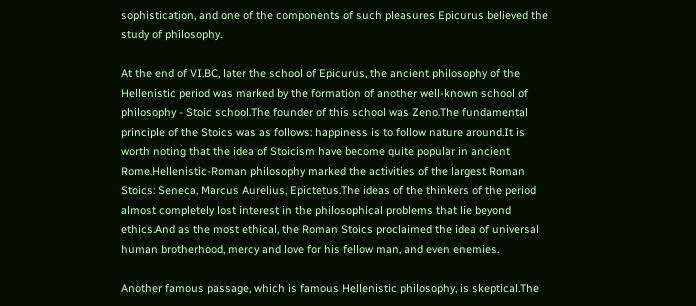sophistication, and one of the components of such pleasures Epicurus believed the study of philosophy.

At the end of VI.BC, later the school of Epicurus, the ancient philosophy of the Hellenistic period was marked by the formation of another well-known school of philosophy - Stoic school.The founder of this school was Zeno.The fundamental principle of the Stoics was as follows: happiness is to follow nature around.It is worth noting that the idea of Stoicism have become quite popular in ancient Rome.Hellenistic-Roman philosophy marked the activities of the largest Roman Stoics: Seneca, Marcus Aurelius, Epictetus.The ideas of the thinkers of the period almost completely lost interest in the philosophical problems that lie beyond ethics.And as the most ethical, the Roman Stoics proclaimed the idea of universal human brotherhood, mercy and love for his fellow man, and even enemies.

Another famous passage, which is famous Hellenistic philosophy, is skeptical.The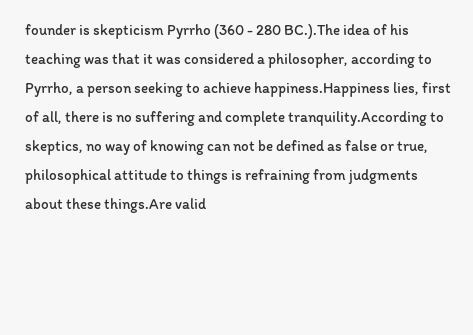founder is skepticism Pyrrho (360 - 280 BC.).The idea of his teaching was that it was considered a philosopher, according to Pyrrho, a person seeking to achieve happiness.Happiness lies, first of all, there is no suffering and complete tranquility.According to skeptics, no way of knowing can not be defined as false or true, philosophical attitude to things is refraining from judgments about these things.Are valid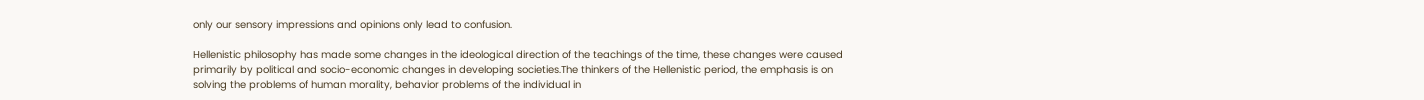only our sensory impressions and opinions only lead to confusion.

Hellenistic philosophy has made some changes in the ideological direction of the teachings of the time, these changes were caused primarily by political and socio-economic changes in developing societies.The thinkers of the Hellenistic period, the emphasis is on solving the problems of human morality, behavior problems of the individual in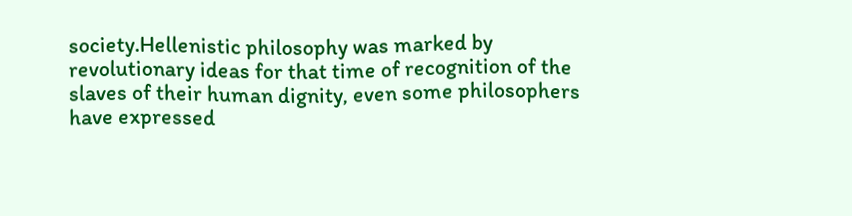society.Hellenistic philosophy was marked by revolutionary ideas for that time of recognition of the slaves of their human dignity, even some philosophers have expressed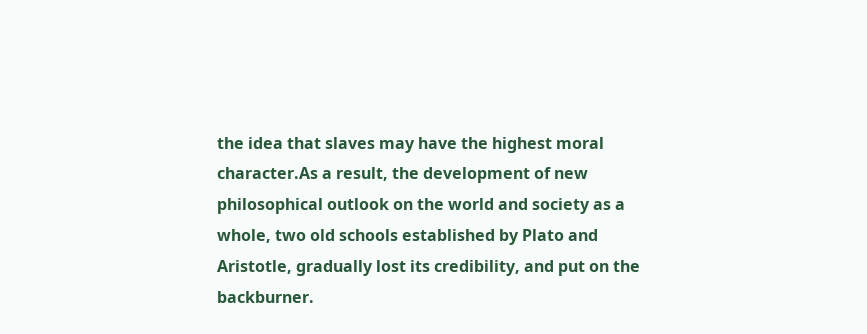the idea that slaves may have the highest moral character.As a result, the development of new philosophical outlook on the world and society as a whole, two old schools established by Plato and Aristotle, gradually lost its credibility, and put on the backburner.